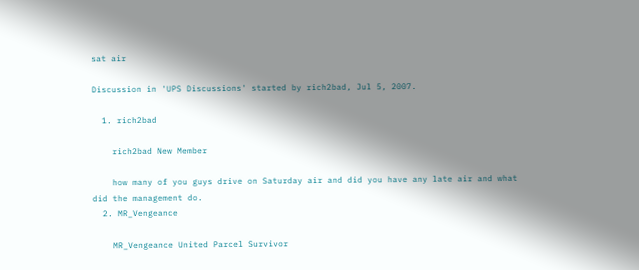sat air

Discussion in 'UPS Discussions' started by rich2bad, Jul 5, 2007.

  1. rich2bad

    rich2bad New Member

    how many of you guys drive on Saturday air and did you have any late air and what did the management do.
  2. MR_Vengeance

    MR_Vengeance United Parcel Survivor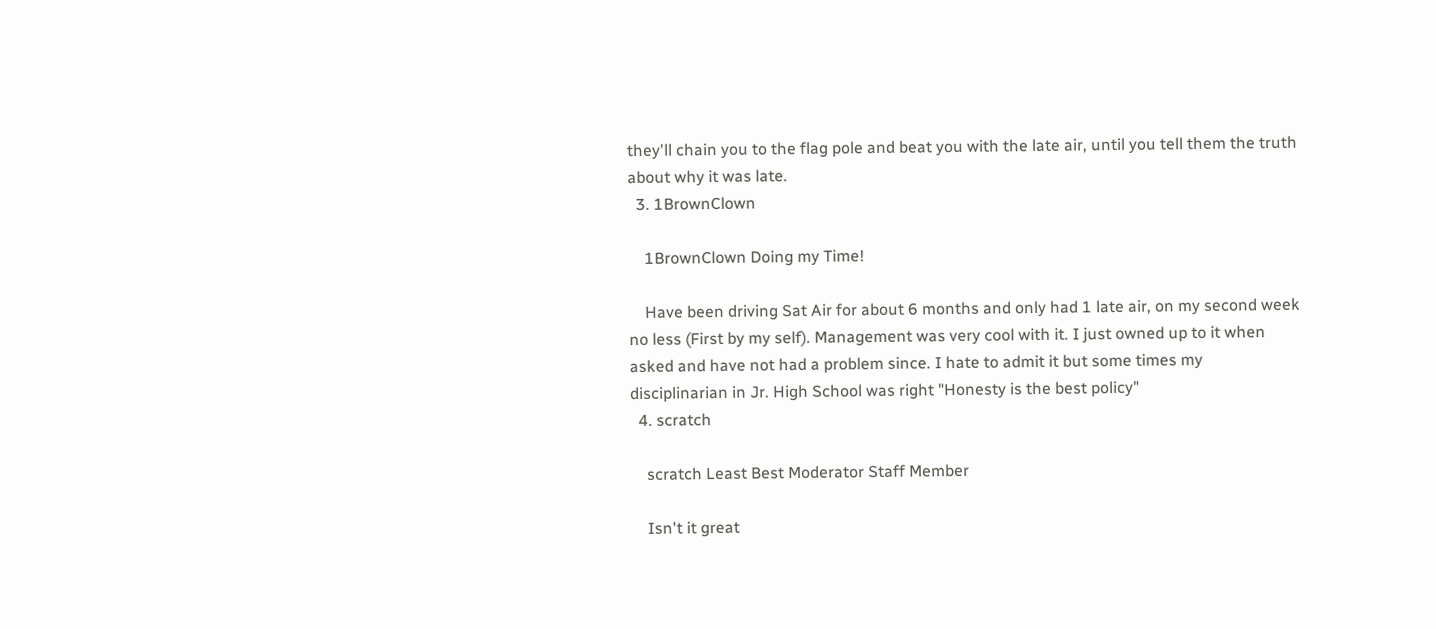they'll chain you to the flag pole and beat you with the late air, until you tell them the truth about why it was late.
  3. 1BrownClown

    1BrownClown Doing my Time!

    Have been driving Sat Air for about 6 months and only had 1 late air, on my second week no less (First by my self). Management was very cool with it. I just owned up to it when asked and have not had a problem since. I hate to admit it but some times my disciplinarian in Jr. High School was right "Honesty is the best policy"
  4. scratch

    scratch Least Best Moderator Staff Member

    Isn't it great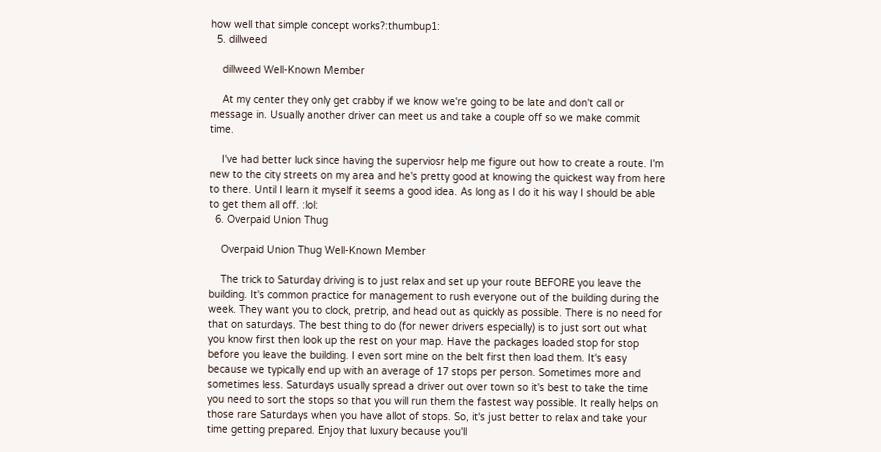how well that simple concept works?:thumbup1:
  5. dillweed

    dillweed Well-Known Member

    At my center they only get crabby if we know we're going to be late and don't call or message in. Usually another driver can meet us and take a couple off so we make commit time.

    I've had better luck since having the superviosr help me figure out how to create a route. I'm new to the city streets on my area and he's pretty good at knowing the quickest way from here to there. Until I learn it myself it seems a good idea. As long as I do it his way I should be able to get them all off. :lol:
  6. Overpaid Union Thug

    Overpaid Union Thug Well-Known Member

    The trick to Saturday driving is to just relax and set up your route BEFORE you leave the building. It's common practice for management to rush everyone out of the building during the week. They want you to clock, pretrip, and head out as quickly as possible. There is no need for that on saturdays. The best thing to do (for newer drivers especially) is to just sort out what you know first then look up the rest on your map. Have the packages loaded stop for stop before you leave the building. I even sort mine on the belt first then load them. It's easy because we typically end up with an average of 17 stops per person. Sometimes more and sometimes less. Saturdays usually spread a driver out over town so it's best to take the time you need to sort the stops so that you will run them the fastest way possible. It really helps on those rare Saturdays when you have allot of stops. So, it's just better to relax and take your time getting prepared. Enjoy that luxury because you'll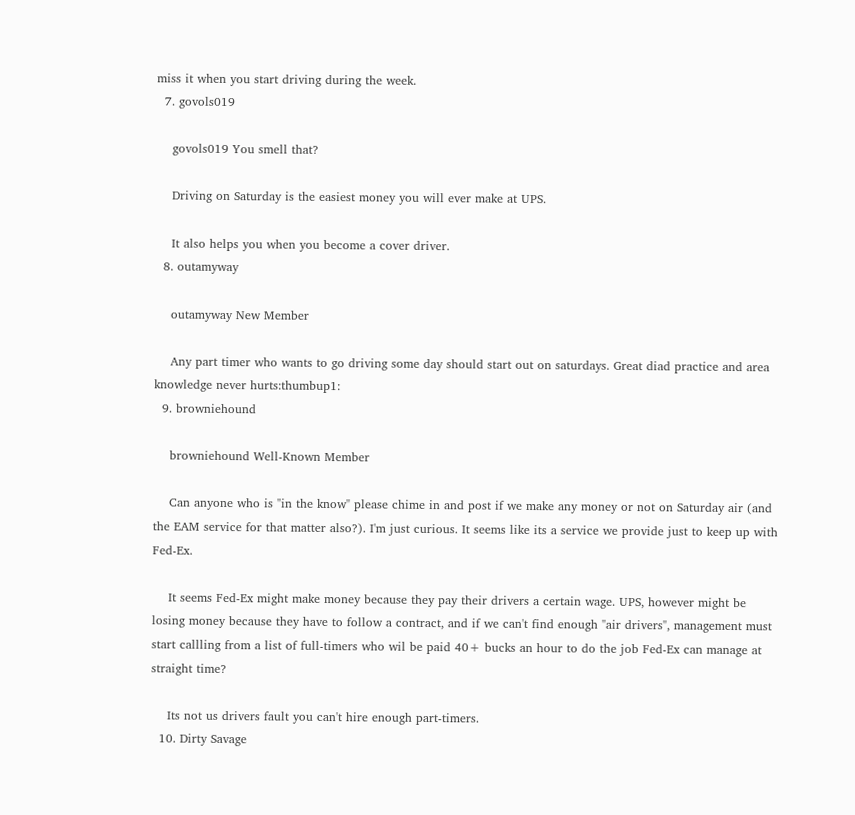miss it when you start driving during the week.
  7. govols019

    govols019 You smell that?

    Driving on Saturday is the easiest money you will ever make at UPS.

    It also helps you when you become a cover driver.
  8. outamyway

    outamyway New Member

    Any part timer who wants to go driving some day should start out on saturdays. Great diad practice and area knowledge never hurts:thumbup1:
  9. browniehound

    browniehound Well-Known Member

    Can anyone who is "in the know" please chime in and post if we make any money or not on Saturday air (and the EAM service for that matter also?). I'm just curious. It seems like its a service we provide just to keep up with Fed-Ex.

    It seems Fed-Ex might make money because they pay their drivers a certain wage. UPS, however might be losing money because they have to follow a contract, and if we can't find enough "air drivers", management must start callling from a list of full-timers who wil be paid 40+ bucks an hour to do the job Fed-Ex can manage at straight time?

    Its not us drivers fault you can't hire enough part-timers.
  10. Dirty Savage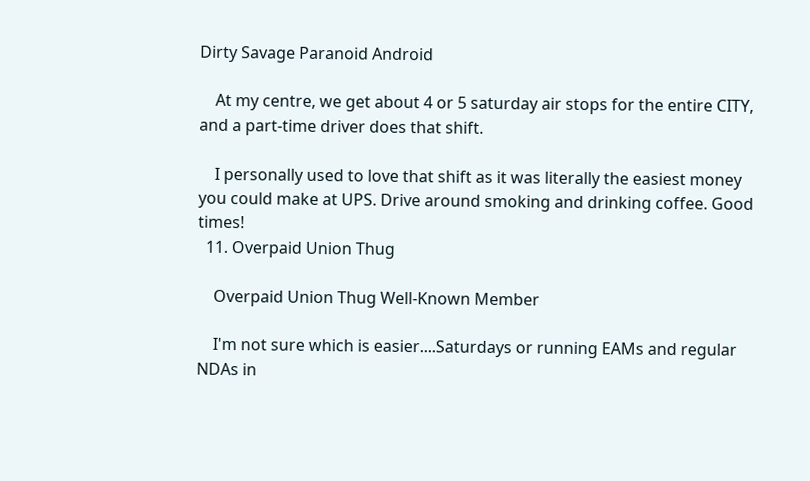Dirty Savage Paranoid Android

    At my centre, we get about 4 or 5 saturday air stops for the entire CITY, and a part-time driver does that shift.

    I personally used to love that shift as it was literally the easiest money you could make at UPS. Drive around smoking and drinking coffee. Good times!
  11. Overpaid Union Thug

    Overpaid Union Thug Well-Known Member

    I'm not sure which is easier....Saturdays or running EAMs and regular NDAs in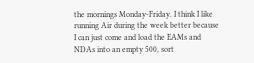the mornings Monday-Friday. I think I like running Air during the week better because I can just come and load the EAMs and NDAs into an empty 500, sort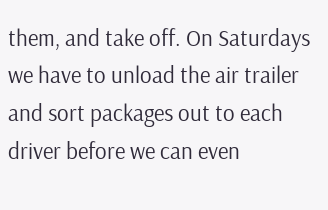them, and take off. On Saturdays we have to unload the air trailer and sort packages out to each driver before we can even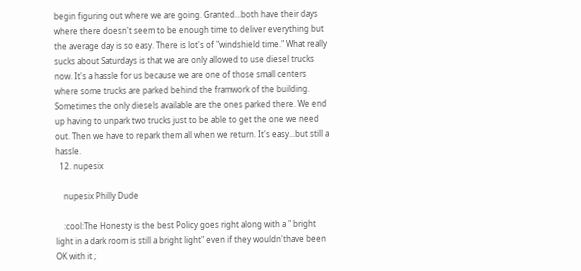begin figuring out where we are going. Granted...both have their days where there doesn't seem to be enough time to deliver everything but the average day is so easy. There is lot's of "windshield time." What really sucks about Saturdays is that we are only allowed to use diesel trucks now. It's a hassle for us because we are one of those small centers where some trucks are parked behind the framwork of the building. Sometimes the only diesels available are the ones parked there. We end up having to unpark two trucks just to be able to get the one we need out. Then we have to repark them all when we return. It's easy...but still a hassle.
  12. nupesix

    nupesix Philly Dude

    :cool:The Honesty is the best Policy goes right along with a " bright light in a dark room is still a bright light" even if they wouldn'thave been OK with it ;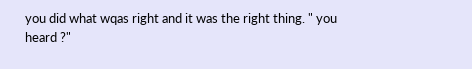you did what wqas right and it was the right thing. " you heard ?"